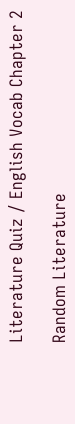Literature Quiz / English Vocab Chapter 2

Random Literature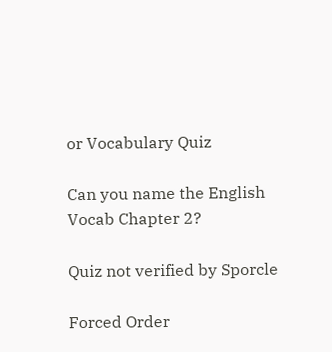or Vocabulary Quiz

Can you name the English Vocab Chapter 2?

Quiz not verified by Sporcle

Forced Order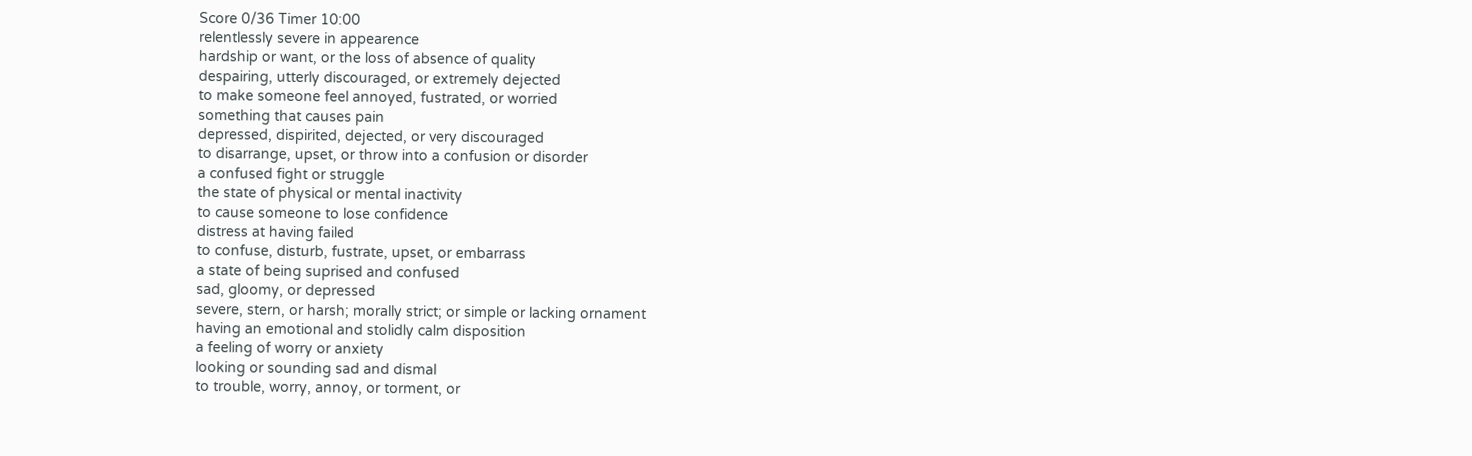Score 0/36 Timer 10:00
relentlessly severe in appearence
hardship or want, or the loss of absence of quality
despairing, utterly discouraged, or extremely dejected
to make someone feel annoyed, fustrated, or worried
something that causes pain
depressed, dispirited, dejected, or very discouraged
to disarrange, upset, or throw into a confusion or disorder
a confused fight or struggle
the state of physical or mental inactivity
to cause someone to lose confidence
distress at having failed
to confuse, disturb, fustrate, upset, or embarrass
a state of being suprised and confused
sad, gloomy, or depressed
severe, stern, or harsh; morally strict; or simple or lacking ornament
having an emotional and stolidly calm disposition
a feeling of worry or anxiety
looking or sounding sad and dismal
to trouble, worry, annoy, or torment, or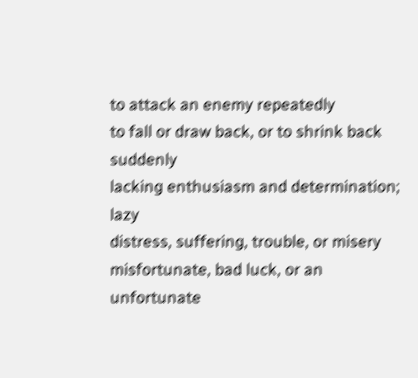to attack an enemy repeatedly
to fall or draw back, or to shrink back suddenly
lacking enthusiasm and determination; lazy
distress, suffering, trouble, or misery
misfortunate, bad luck, or an unfortunate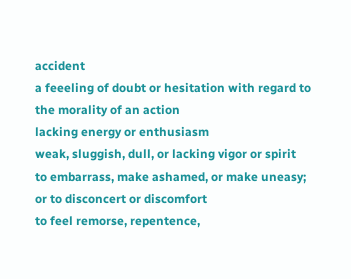accident
a feeeling of doubt or hesitation with regard to the morality of an action
lacking energy or enthusiasm
weak, sluggish, dull, or lacking vigor or spirit
to embarrass, make ashamed, or make uneasy; or to disconcert or discomfort
to feel remorse, repentence,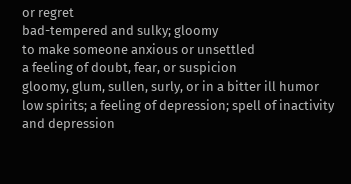or regret
bad-tempered and sulky; gloomy
to make someone anxious or unsettled
a feeling of doubt, fear, or suspicion
gloomy, glum, sullen, surly, or in a bitter ill humor
low spirits; a feeling of depression; spell of inactivity and depression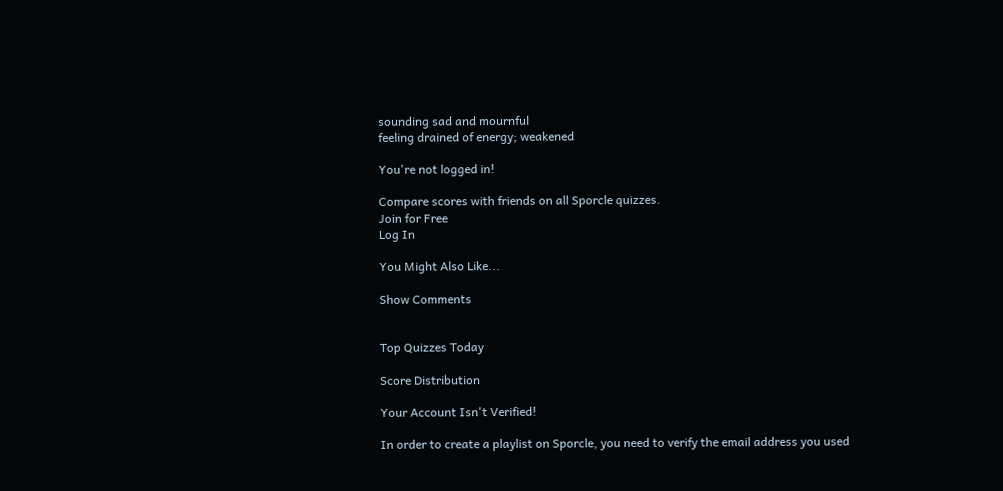sounding sad and mournful
feeling drained of energy; weakened

You're not logged in!

Compare scores with friends on all Sporcle quizzes.
Join for Free
Log In

You Might Also Like...

Show Comments


Top Quizzes Today

Score Distribution

Your Account Isn't Verified!

In order to create a playlist on Sporcle, you need to verify the email address you used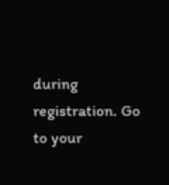during registration. Go to your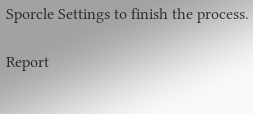Sporcle Settings to finish the process.

Report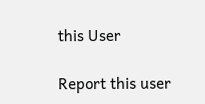this User

Report this user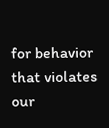for behavior that violates our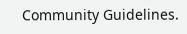Community Guidelines.